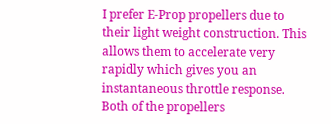I prefer E-Prop propellers due to their light weight construction. This allows them to accelerate very rapidly which gives you an instantaneous throttle response. Both of the propellers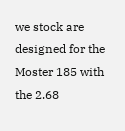we stock are designed for the Moster 185 with the 2.68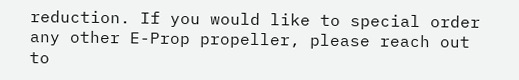reduction. If you would like to special order any other E-Prop propeller, please reach out to